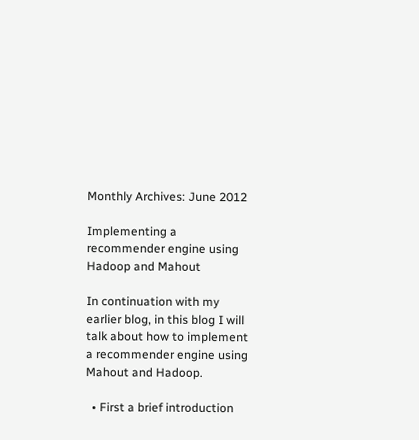Monthly Archives: June 2012

Implementing a recommender engine using Hadoop and Mahout

In continuation with my earlier blog, in this blog I will talk about how to implement a recommender engine using Mahout and Hadoop.

  • First a brief introduction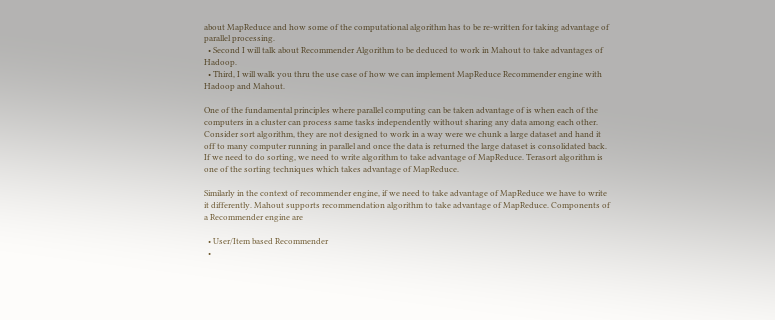about MapReduce and how some of the computational algorithm has to be re-written for taking advantage of parallel processing.
  • Second I will talk about Recommender Algorithm to be deduced to work in Mahout to take advantages of Hadoop.
  • Third, I will walk you thru the use case of how we can implement MapReduce Recommender engine with Hadoop and Mahout.

One of the fundamental principles where parallel computing can be taken advantage of is when each of the computers in a cluster can process same tasks independently without sharing any data among each other. Consider sort algorithm, they are not designed to work in a way were we chunk a large dataset and hand it off to many computer running in parallel and once the data is returned the large dataset is consolidated back. If we need to do sorting, we need to write algorithm to take advantage of MapReduce. Terasort algorithm is one of the sorting techniques which takes advantage of MapReduce.

Similarly in the context of recommender engine, if we need to take advantage of MapReduce we have to write it differently. Mahout supports recommendation algorithm to take advantage of MapReduce. Components of a Recommender engine are

  • User/Item based Recommender
  •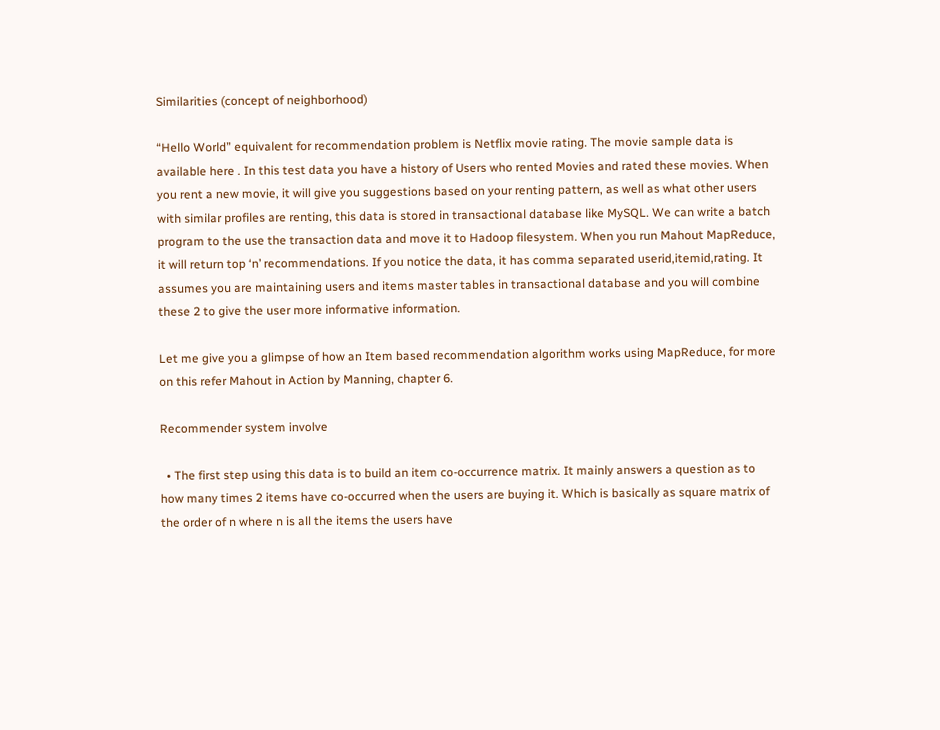Similarities (concept of neighborhood)

“Hello World” equivalent for recommendation problem is Netflix movie rating. The movie sample data is available here . In this test data you have a history of Users who rented Movies and rated these movies. When you rent a new movie, it will give you suggestions based on your renting pattern, as well as what other users with similar profiles are renting, this data is stored in transactional database like MySQL. We can write a batch program to the use the transaction data and move it to Hadoop filesystem. When you run Mahout MapReduce, it will return top ‘n’ recommendations. If you notice the data, it has comma separated userid,itemid,rating. It assumes you are maintaining users and items master tables in transactional database and you will combine these 2 to give the user more informative information.

Let me give you a glimpse of how an Item based recommendation algorithm works using MapReduce, for more on this refer Mahout in Action by Manning, chapter 6.

Recommender system involve

  • The first step using this data is to build an item co-occurrence matrix. It mainly answers a question as to how many times 2 items have co-occurred when the users are buying it. Which is basically as square matrix of the order of n where n is all the items the users have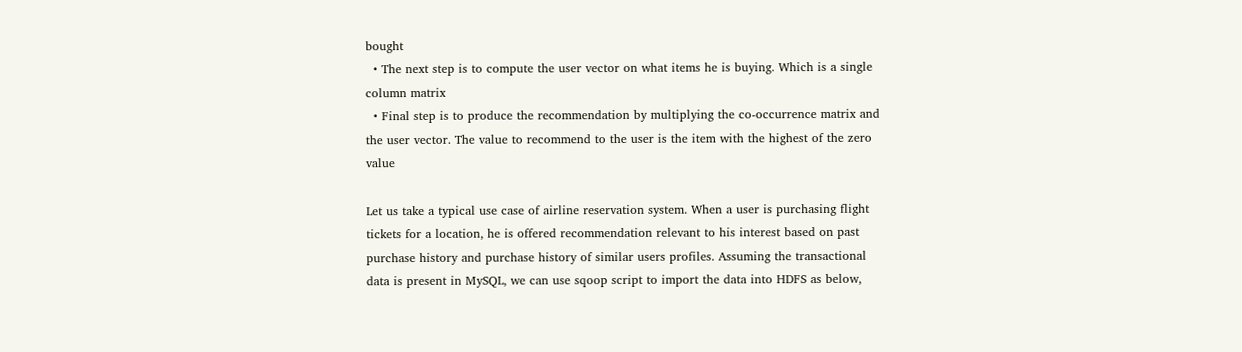bought
  • The next step is to compute the user vector on what items he is buying. Which is a single column matrix
  • Final step is to produce the recommendation by multiplying the co-occurrence matrix and the user vector. The value to recommend to the user is the item with the highest of the zero value

Let us take a typical use case of airline reservation system. When a user is purchasing flight tickets for a location, he is offered recommendation relevant to his interest based on past purchase history and purchase history of similar users profiles. Assuming the transactional data is present in MySQL, we can use sqoop script to import the data into HDFS as below,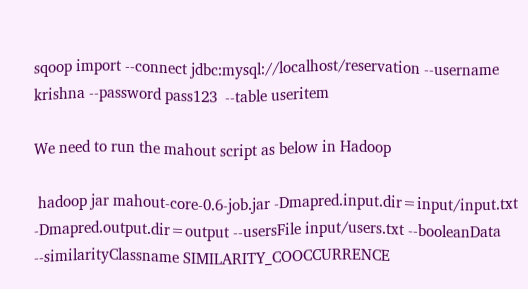sqoop import --connect jdbc:mysql://localhost/reservation --username krishna --password pass123  --table useritem

We need to run the mahout script as below in Hadoop

 hadoop jar mahout-core-0.6-job.jar -Dmapred.input.dir=input/input.txt -Dmapred.output.dir=output --usersFile input/users.txt --booleanData --similarityClassname SIMILARITY_COOCCURRENCE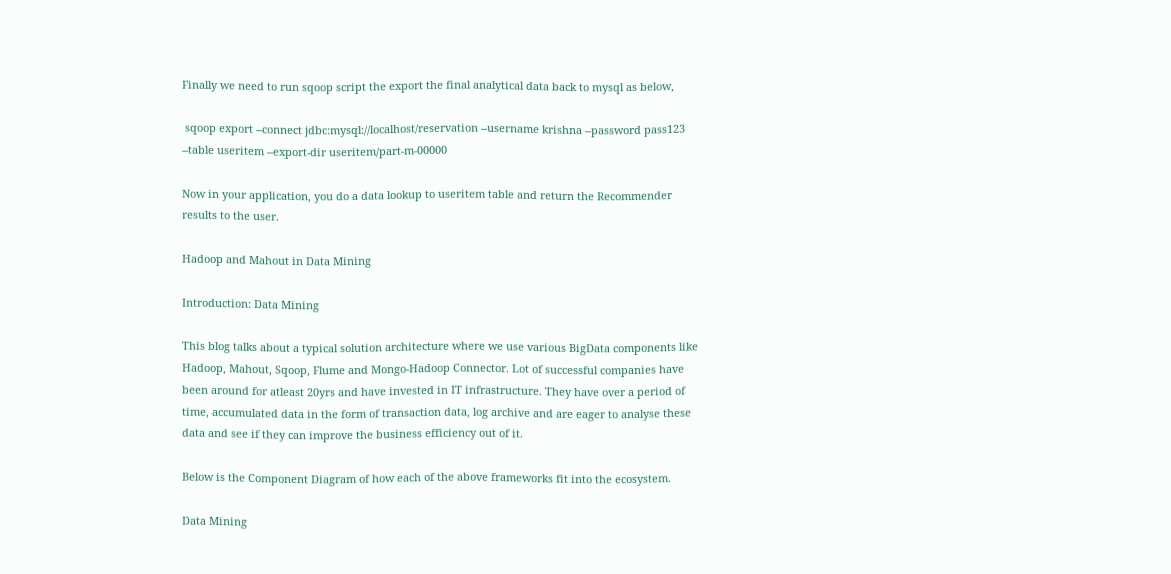Finally we need to run sqoop script the export the final analytical data back to mysql as below,

 sqoop export --connect jdbc:mysql://localhost/reservation --username krishna --password pass123 --table useritem --export-dir useritem/part-m-00000

Now in your application, you do a data lookup to useritem table and return the Recommender results to the user.

Hadoop and Mahout in Data Mining

Introduction: Data Mining

This blog talks about a typical solution architecture where we use various BigData components like Hadoop, Mahout, Sqoop, Flume and Mongo-Hadoop Connector. Lot of successful companies have been around for atleast 20yrs and have invested in IT infrastructure. They have over a period of time, accumulated data in the form of transaction data, log archive and are eager to analyse these data and see if they can improve the business efficiency out of it.

Below is the Component Diagram of how each of the above frameworks fit into the ecosystem.

Data Mining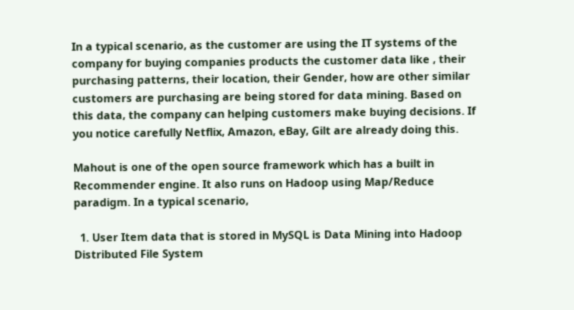In a typical scenario, as the customer are using the IT systems of the company for buying companies products the customer data like , their purchasing patterns, their location, their Gender, how are other similar customers are purchasing are being stored for data mining. Based on this data, the company can helping customers make buying decisions. If you notice carefully Netflix, Amazon, eBay, Gilt are already doing this.

Mahout is one of the open source framework which has a built in Recommender engine. It also runs on Hadoop using Map/Reduce paradigm. In a typical scenario,

  1. User Item data that is stored in MySQL is Data Mining into Hadoop Distributed File System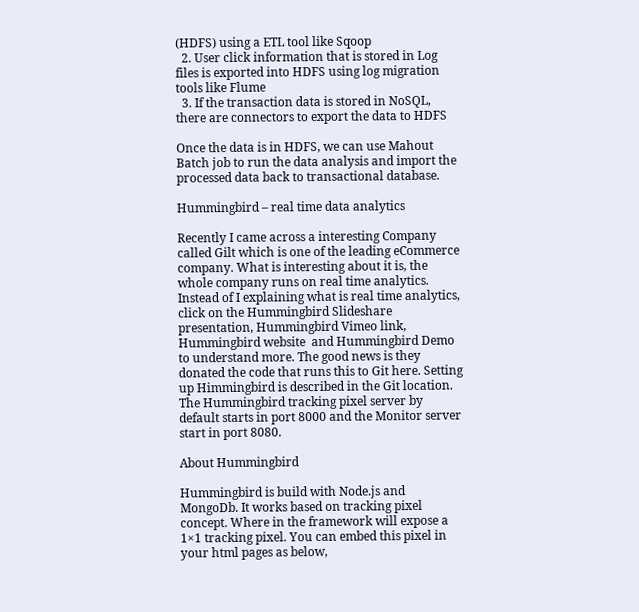(HDFS) using a ETL tool like Sqoop
  2. User click information that is stored in Log files is exported into HDFS using log migration tools like Flume
  3. If the transaction data is stored in NoSQL, there are connectors to export the data to HDFS

Once the data is in HDFS, we can use Mahout Batch job to run the data analysis and import the processed data back to transactional database.

Hummingbird – real time data analytics

Recently I came across a interesting Company called Gilt which is one of the leading eCommerce company. What is interesting about it is, the whole company runs on real time analytics. Instead of I explaining what is real time analytics, click on the Hummingbird Slideshare presentation, Hummingbird Vimeo link, Hummingbird website  and Hummingbird Demo to understand more. The good news is they donated the code that runs this to Git here. Setting up Himmingbird is described in the Git location. The Hummingbird tracking pixel server by default starts in port 8000 and the Monitor server start in port 8080.

About Hummingbird

Hummingbird is build with Node.js and MongoDb. It works based on tracking pixel concept. Where in the framework will expose a 1×1 tracking pixel. You can embed this pixel in your html pages as below,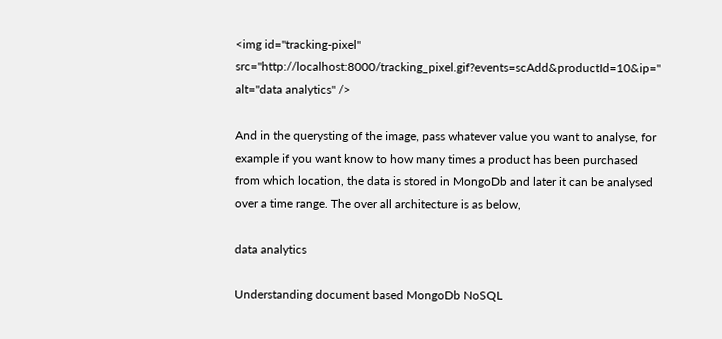<img id="tracking-pixel" src="http://localhost:8000/tracking_pixel.gif?events=scAdd&productId=10&ip=" alt="data analytics" />

And in the querysting of the image, pass whatever value you want to analyse, for example if you want know to how many times a product has been purchased from which location, the data is stored in MongoDb and later it can be analysed over a time range. The over all architecture is as below,

data analytics

Understanding document based MongoDb NoSQL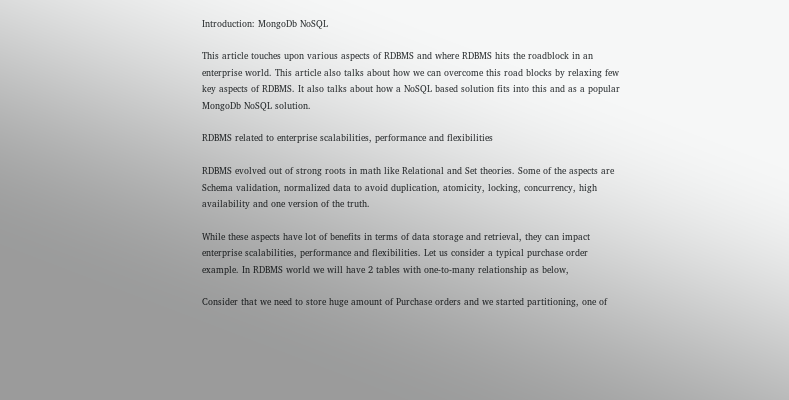Introduction: MongoDb NoSQL

This article touches upon various aspects of RDBMS and where RDBMS hits the roadblock in an enterprise world. This article also talks about how we can overcome this road blocks by relaxing few key aspects of RDBMS. It also talks about how a NoSQL based solution fits into this and as a popular MongoDb NoSQL solution.

RDBMS related to enterprise scalabilities, performance and flexibilities

RDBMS evolved out of strong roots in math like Relational and Set theories. Some of the aspects are Schema validation, normalized data to avoid duplication, atomicity, locking, concurrency, high availability and one version of the truth.

While these aspects have lot of benefits in terms of data storage and retrieval, they can impact enterprise scalabilities, performance and flexibilities. Let us consider a typical purchase order example. In RDBMS world we will have 2 tables with one-to-many relationship as below,

Consider that we need to store huge amount of Purchase orders and we started partitioning, one of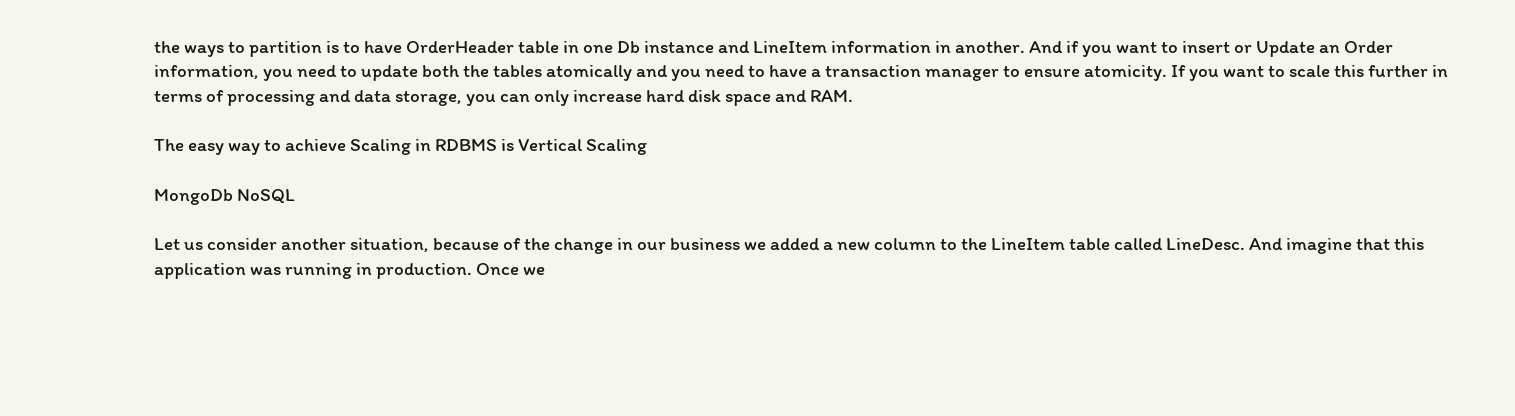the ways to partition is to have OrderHeader table in one Db instance and LineItem information in another. And if you want to insert or Update an Order information, you need to update both the tables atomically and you need to have a transaction manager to ensure atomicity. If you want to scale this further in terms of processing and data storage, you can only increase hard disk space and RAM.

The easy way to achieve Scaling in RDBMS is Vertical Scaling

MongoDb NoSQL

Let us consider another situation, because of the change in our business we added a new column to the LineItem table called LineDesc. And imagine that this application was running in production. Once we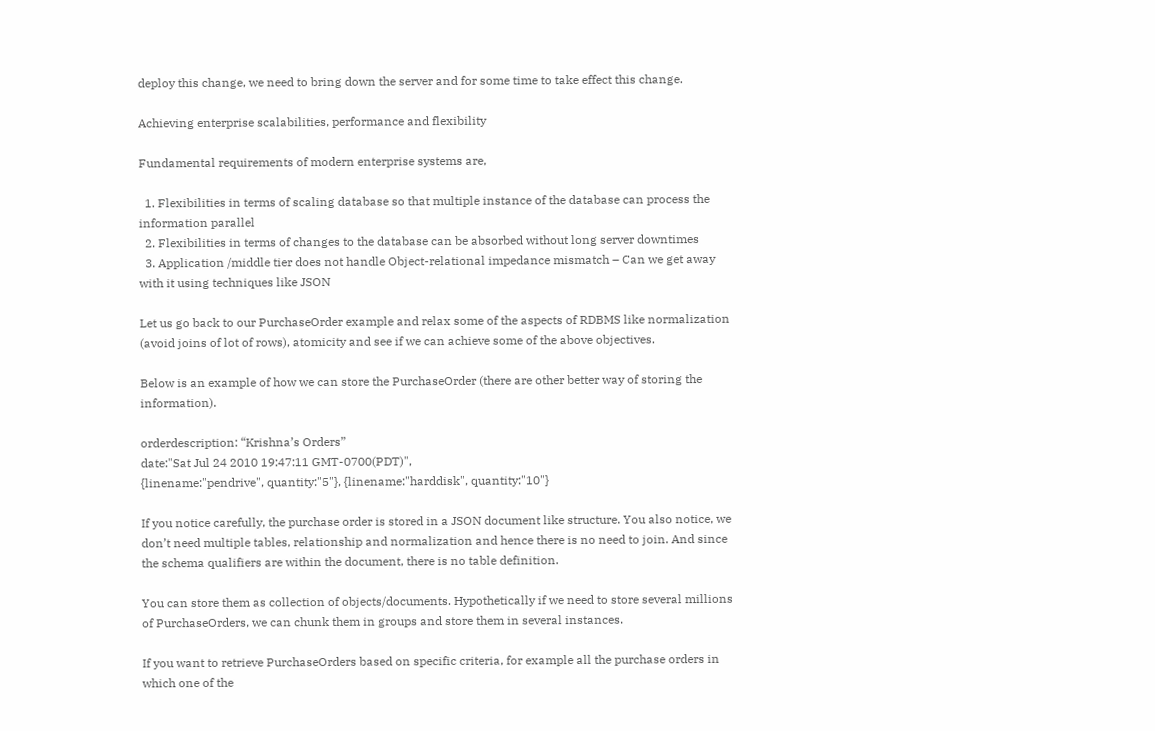deploy this change, we need to bring down the server and for some time to take effect this change.

Achieving enterprise scalabilities, performance and flexibility

Fundamental requirements of modern enterprise systems are,

  1. Flexibilities in terms of scaling database so that multiple instance of the database can process the information parallel
  2. Flexibilities in terms of changes to the database can be absorbed without long server downtimes
  3. Application /middle tier does not handle Object-relational impedance mismatch – Can we get away with it using techniques like JSON

Let us go back to our PurchaseOrder example and relax some of the aspects of RDBMS like normalization (avoid joins of lot of rows), atomicity and see if we can achieve some of the above objectives.

Below is an example of how we can store the PurchaseOrder (there are other better way of storing the information).

orderdescription: “Krishna’s Orders”
date:"Sat Jul 24 2010 19:47:11 GMT-0700(PDT)",
{linename:"pendrive", quantity:"5"}, {linename:"harddisk", quantity:"10"}

If you notice carefully, the purchase order is stored in a JSON document like structure. You also notice, we don’t need multiple tables, relationship and normalization and hence there is no need to join. And since the schema qualifiers are within the document, there is no table definition.

You can store them as collection of objects/documents. Hypothetically if we need to store several millions of PurchaseOrders, we can chunk them in groups and store them in several instances.

If you want to retrieve PurchaseOrders based on specific criteria, for example all the purchase orders in which one of the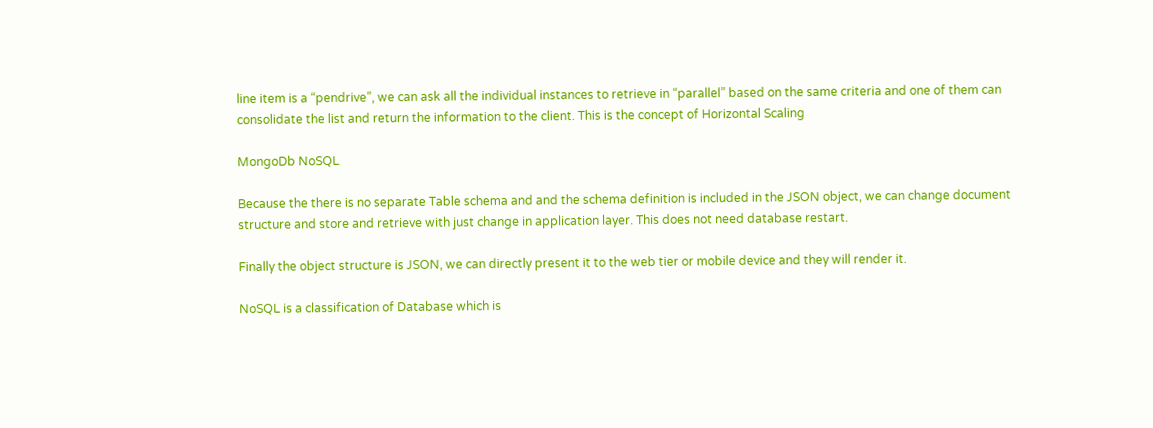line item is a “pendrive”, we can ask all the individual instances to retrieve in “parallel” based on the same criteria and one of them can consolidate the list and return the information to the client. This is the concept of Horizontal Scaling

MongoDb NoSQL

Because the there is no separate Table schema and and the schema definition is included in the JSON object, we can change document structure and store and retrieve with just change in application layer. This does not need database restart.

Finally the object structure is JSON, we can directly present it to the web tier or mobile device and they will render it.

NoSQL is a classification of Database which is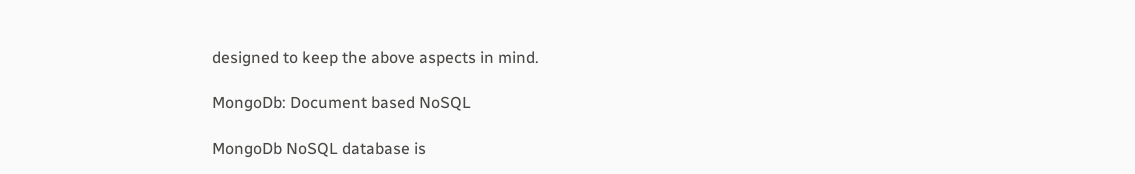designed to keep the above aspects in mind.

MongoDb: Document based NoSQL

MongoDb NoSQL database is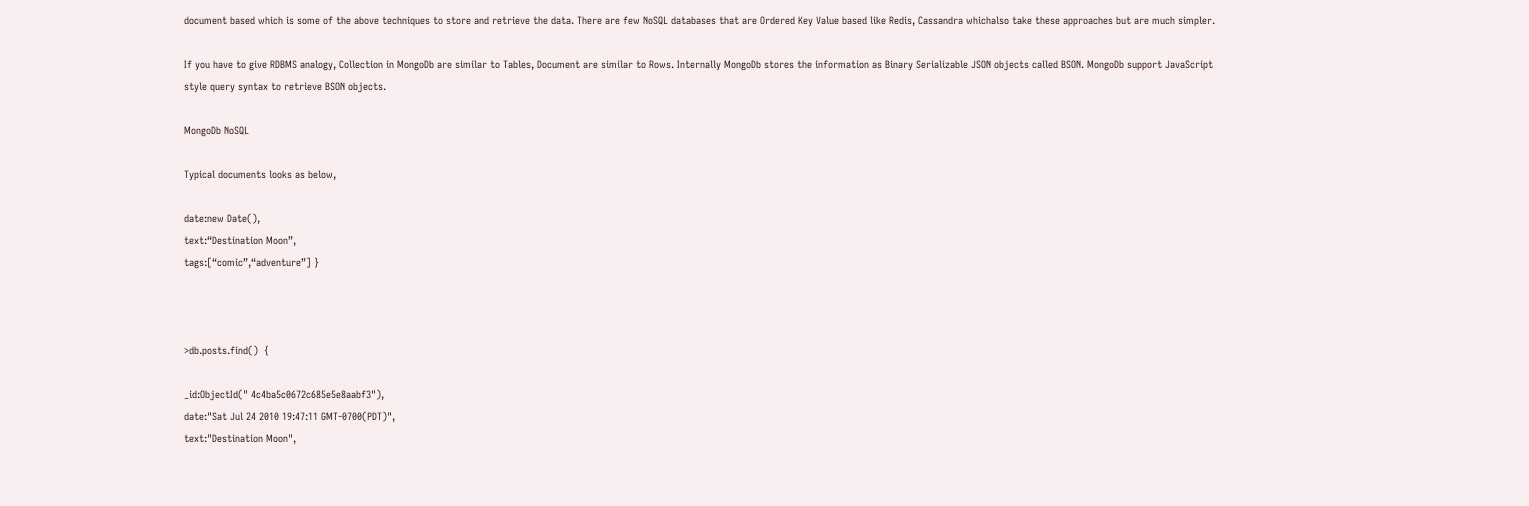document based which is some of the above techniques to store and retrieve the data. There are few NoSQL databases that are Ordered Key Value based like Redis, Cassandra whichalso take these approaches but are much simpler.

If you have to give RDBMS analogy, Collection in MongoDb are similar to Tables, Document are similar to Rows. Internally MongoDb stores the information as Binary Serializable JSON objects called BSON. MongoDb support JavaScript style query syntax to retrieve BSON objects.

MongoDb NoSQL

Typical documents looks as below,

date:new Date(),
text:“Destination Moon”,
tags:[“comic”,“adventure”] }



>db.posts.find()  {

_id:ObjectId(" 4c4ba5c0672c685e5e8aabf3"),
date:"Sat Jul 24 2010 19:47:11 GMT-0700(PDT)",
text:"Destination Moon",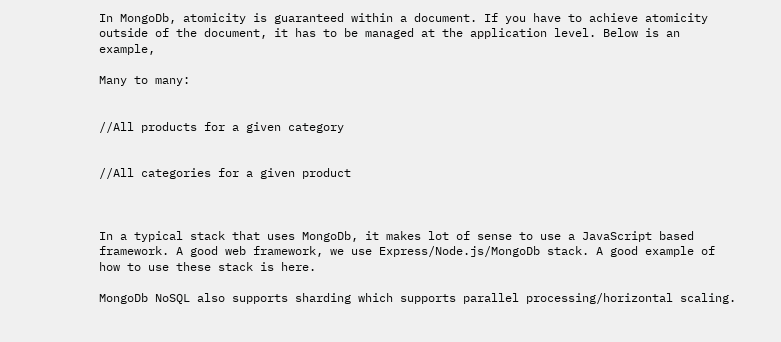In MongoDb, atomicity is guaranteed within a document. If you have to achieve atomicity outside of the document, it has to be managed at the application level. Below is an example,

Many to many:


//All products for a given category


//All categories for a given product



In a typical stack that uses MongoDb, it makes lot of sense to use a JavaScript based framework. A good web framework, we use Express/Node.js/MongoDb stack. A good example of how to use these stack is here.

MongoDb NoSQL also supports sharding which supports parallel processing/horizontal scaling.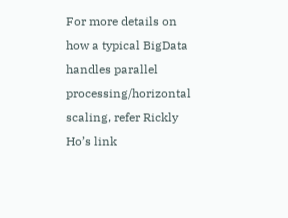For more details on how a typical BigData handles parallel processing/horizontal scaling, refer Rickly Ho’s link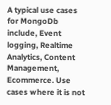A typical use cases for MongoDb include, Event logging, Realtime Analytics, Content Management, Ecommerce. Use cases where it is not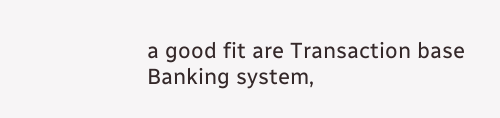a good fit are Transaction base Banking system,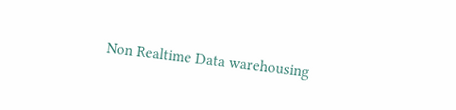Non Realtime Data warehousing